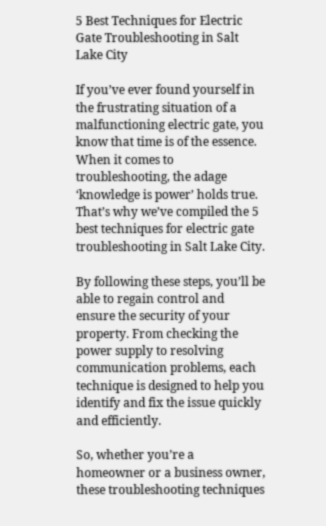5 Best Techniques for Electric Gate Troubleshooting in Salt Lake City

If you’ve ever found yourself in the frustrating situation of a malfunctioning electric gate, you know that time is of the essence. When it comes to troubleshooting, the adage ‘knowledge is power’ holds true. That’s why we’ve compiled the 5 best techniques for electric gate troubleshooting in Salt Lake City.

By following these steps, you’ll be able to regain control and ensure the security of your property. From checking the power supply to resolving communication problems, each technique is designed to help you identify and fix the issue quickly and efficiently.

So, whether you’re a homeowner or a business owner, these troubleshooting techniques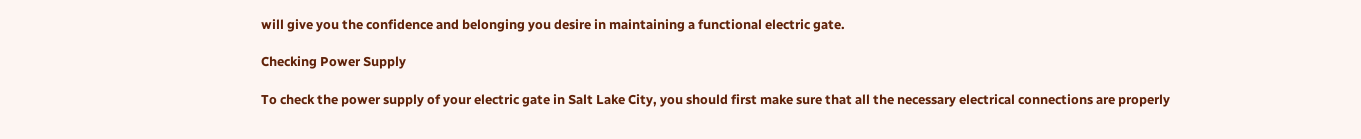will give you the confidence and belonging you desire in maintaining a functional electric gate.

Checking Power Supply

To check the power supply of your electric gate in Salt Lake City, you should first make sure that all the necessary electrical connections are properly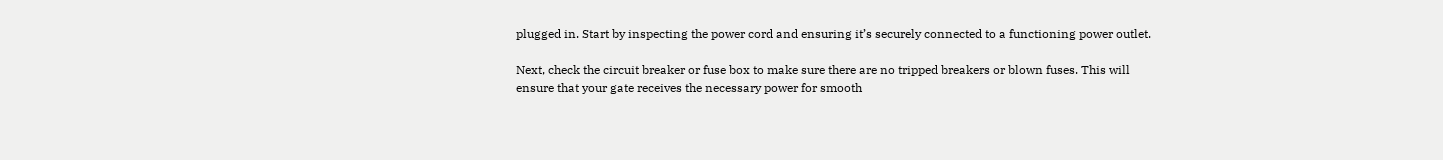plugged in. Start by inspecting the power cord and ensuring it’s securely connected to a functioning power outlet.

Next, check the circuit breaker or fuse box to make sure there are no tripped breakers or blown fuses. This will ensure that your gate receives the necessary power for smooth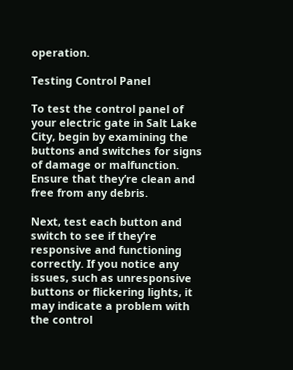operation.

Testing Control Panel

To test the control panel of your electric gate in Salt Lake City, begin by examining the buttons and switches for signs of damage or malfunction. Ensure that they’re clean and free from any debris.

Next, test each button and switch to see if they’re responsive and functioning correctly. If you notice any issues, such as unresponsive buttons or flickering lights, it may indicate a problem with the control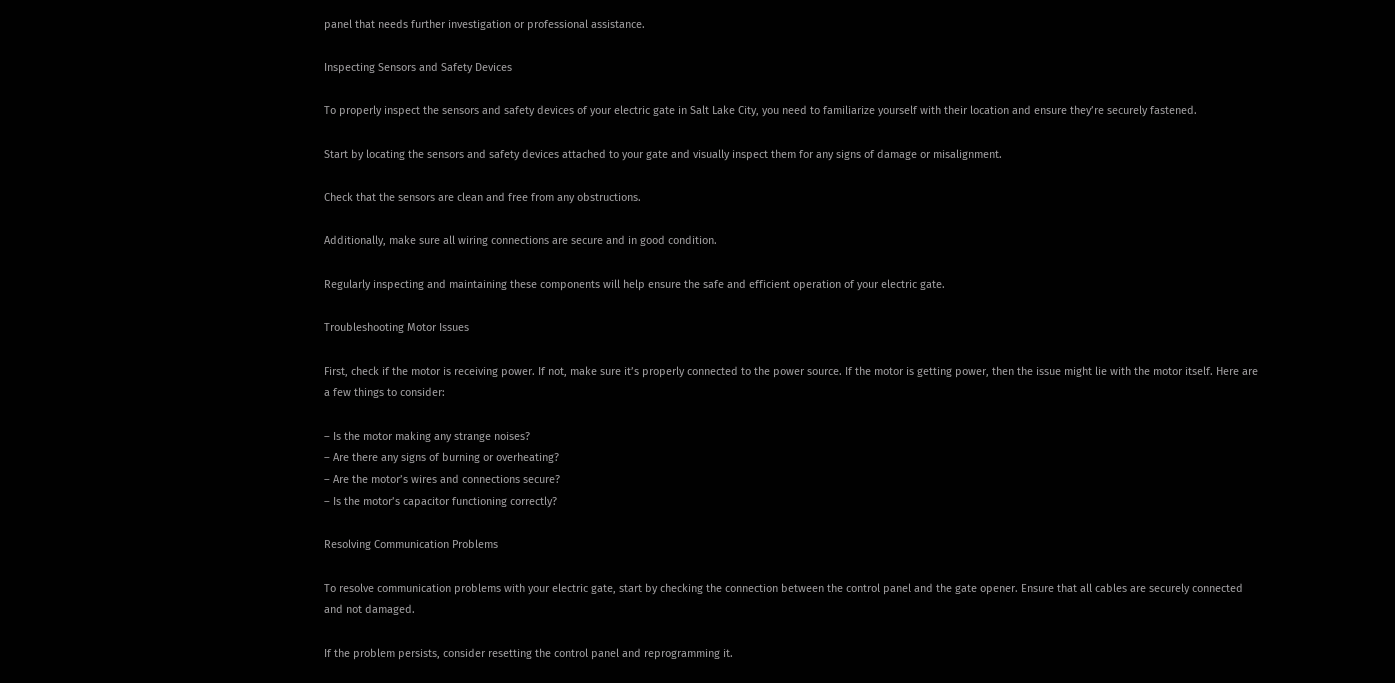panel that needs further investigation or professional assistance.

Inspecting Sensors and Safety Devices

To properly inspect the sensors and safety devices of your electric gate in Salt Lake City, you need to familiarize yourself with their location and ensure they’re securely fastened.

Start by locating the sensors and safety devices attached to your gate and visually inspect them for any signs of damage or misalignment.

Check that the sensors are clean and free from any obstructions.

Additionally, make sure all wiring connections are secure and in good condition.

Regularly inspecting and maintaining these components will help ensure the safe and efficient operation of your electric gate.

Troubleshooting Motor Issues

First, check if the motor is receiving power. If not, make sure it’s properly connected to the power source. If the motor is getting power, then the issue might lie with the motor itself. Here are a few things to consider:

– Is the motor making any strange noises?
– Are there any signs of burning or overheating?
– Are the motor’s wires and connections secure?
– Is the motor’s capacitor functioning correctly?

Resolving Communication Problems

To resolve communication problems with your electric gate, start by checking the connection between the control panel and the gate opener. Ensure that all cables are securely connected and not damaged.

If the problem persists, consider resetting the control panel and reprogramming it.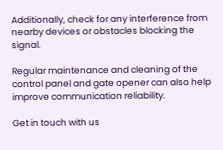Additionally, check for any interference from nearby devices or obstacles blocking the signal.

Regular maintenance and cleaning of the control panel and gate opener can also help improve communication reliability.

Get in touch with us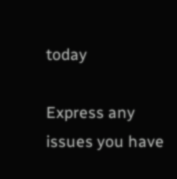today

Express any issues you have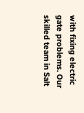with fixing electric gate problems. Our skilled team in Salt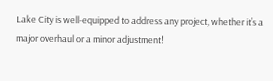Lake City is well-equipped to address any project, whether it’s a major overhaul or a minor adjustment!